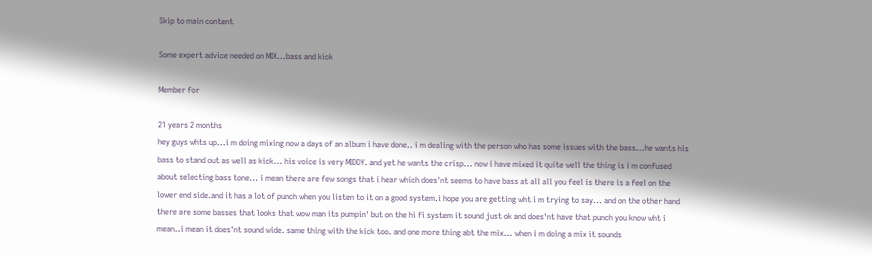Skip to main content

Some expert advice needed on MIX...bass and kick

Member for

21 years 2 months
hey guys whts up...i m doing mixing now a days of an album i have done.. i m dealing with the person who has some issues with the bass...he wants his bass to stand out as well as kick... his voice is very MIDDY. and yet he wants the crisp... now i have mixed it quite well the thing is i m confused about selecting bass tone... i mean there are few songs that i hear which does'nt seems to have bass at all all you feel is there is a feel on the lower end side.and it has a lot of punch when you listen to it on a good system.i hope you are getting wht i m trying to say... and on the other hand there are some basses that looks that wow man its pumpin' but on the hi fi system it sound just ok and does'nt have that punch you know wht i mean..i mean it does'nt sound wide. same thing with the kick too. and one more thing abt the mix... when i m doing a mix it sounds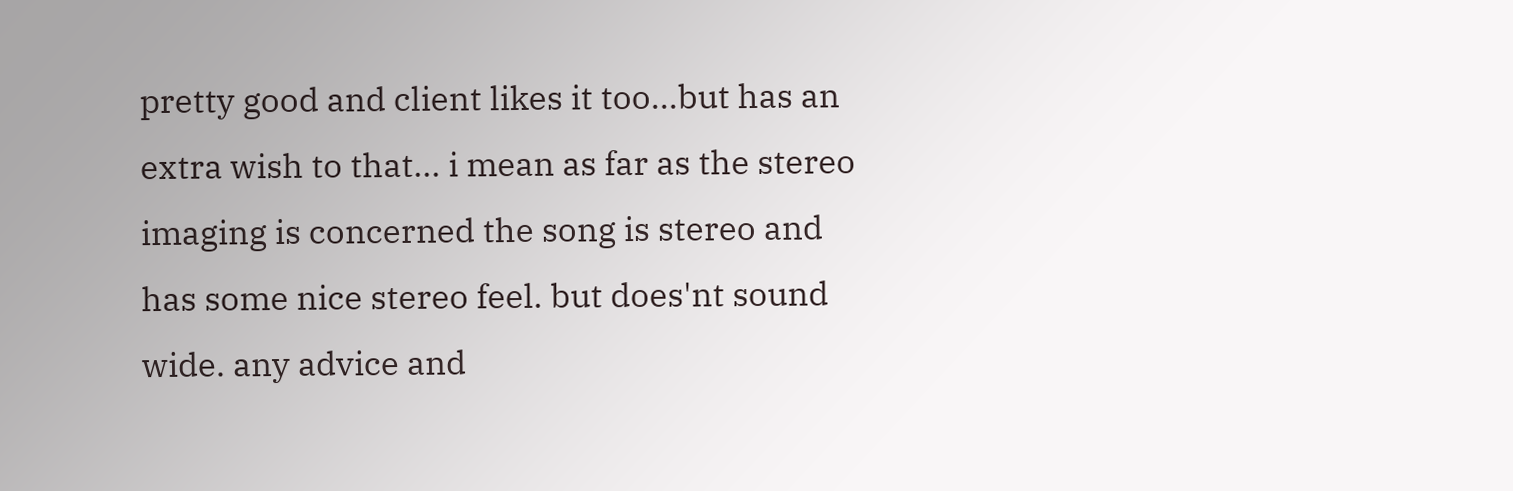pretty good and client likes it too...but has an extra wish to that... i mean as far as the stereo imaging is concerned the song is stereo and has some nice stereo feel. but does'nt sound wide. any advice and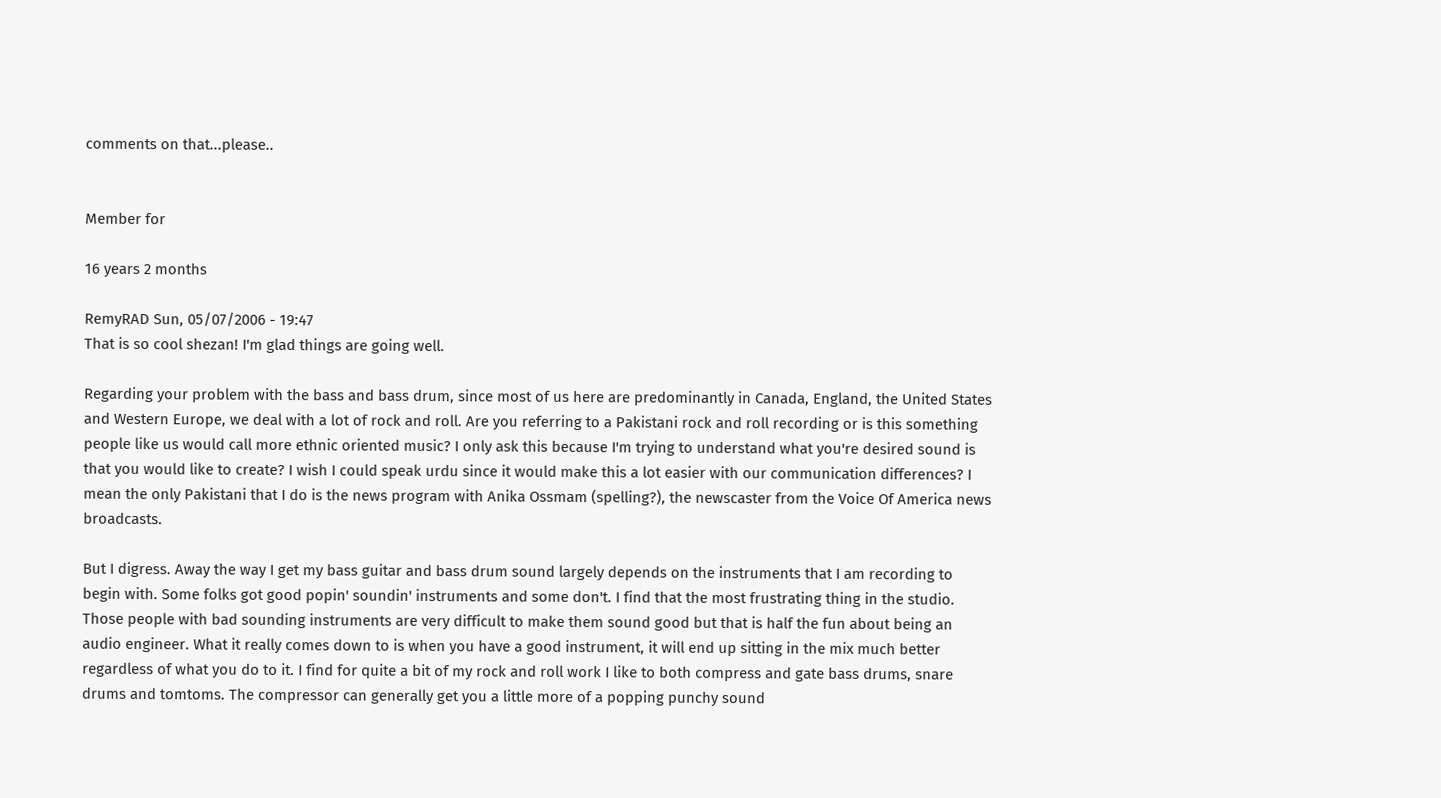comments on that...please..


Member for

16 years 2 months

RemyRAD Sun, 05/07/2006 - 19:47
That is so cool shezan! I'm glad things are going well.

Regarding your problem with the bass and bass drum, since most of us here are predominantly in Canada, England, the United States and Western Europe, we deal with a lot of rock and roll. Are you referring to a Pakistani rock and roll recording or is this something people like us would call more ethnic oriented music? I only ask this because I'm trying to understand what you're desired sound is that you would like to create? I wish I could speak urdu since it would make this a lot easier with our communication differences? I mean the only Pakistani that I do is the news program with Anika Ossmam (spelling?), the newscaster from the Voice Of America news broadcasts.

But I digress. Away the way I get my bass guitar and bass drum sound largely depends on the instruments that I am recording to begin with. Some folks got good popin' soundin' instruments and some don't. I find that the most frustrating thing in the studio. Those people with bad sounding instruments are very difficult to make them sound good but that is half the fun about being an audio engineer. What it really comes down to is when you have a good instrument, it will end up sitting in the mix much better regardless of what you do to it. I find for quite a bit of my rock and roll work I like to both compress and gate bass drums, snare drums and tomtoms. The compressor can generally get you a little more of a popping punchy sound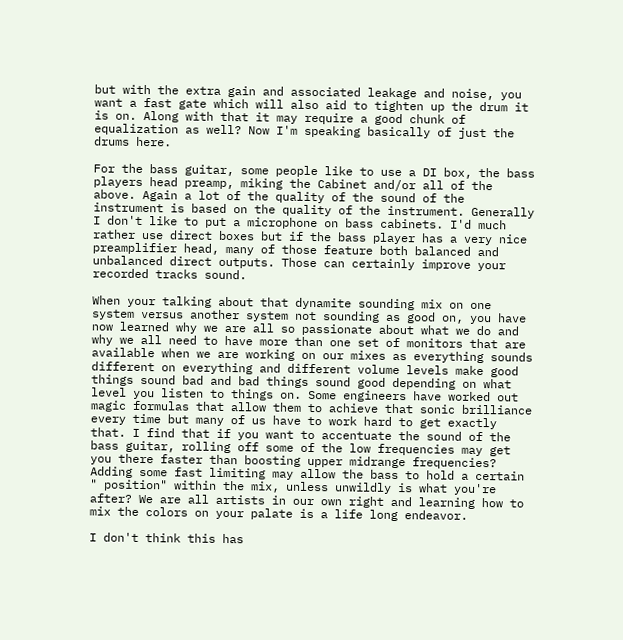but with the extra gain and associated leakage and noise, you want a fast gate which will also aid to tighten up the drum it is on. Along with that it may require a good chunk of equalization as well? Now I'm speaking basically of just the drums here.

For the bass guitar, some people like to use a DI box, the bass players head preamp, miking the Cabinet and/or all of the above. Again a lot of the quality of the sound of the instrument is based on the quality of the instrument. Generally I don't like to put a microphone on bass cabinets. I'd much rather use direct boxes but if the bass player has a very nice preamplifier head, many of those feature both balanced and unbalanced direct outputs. Those can certainly improve your recorded tracks sound.

When your talking about that dynamite sounding mix on one system versus another system not sounding as good on, you have now learned why we are all so passionate about what we do and why we all need to have more than one set of monitors that are available when we are working on our mixes as everything sounds different on everything and different volume levels make good things sound bad and bad things sound good depending on what level you listen to things on. Some engineers have worked out magic formulas that allow them to achieve that sonic brilliance every time but many of us have to work hard to get exactly that. I find that if you want to accentuate the sound of the bass guitar, rolling off some of the low frequencies may get you there faster than boosting upper midrange frequencies? Adding some fast limiting may allow the bass to hold a certain " position" within the mix, unless unwildly is what you're after? We are all artists in our own right and learning how to mix the colors on your palate is a life long endeavor.

I don't think this has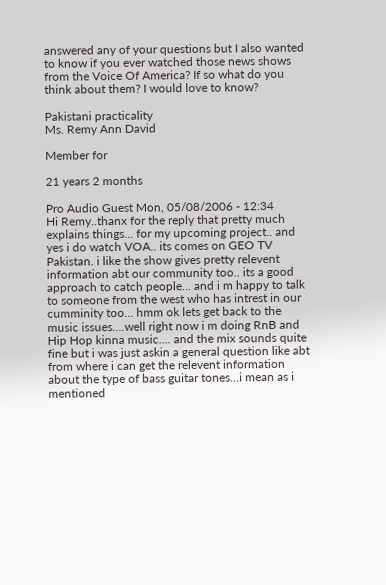answered any of your questions but I also wanted to know if you ever watched those news shows from the Voice Of America? If so what do you think about them? I would love to know?

Pakistani practicality
Ms. Remy Ann David

Member for

21 years 2 months

Pro Audio Guest Mon, 05/08/2006 - 12:34
Hi Remy..thanx for the reply that pretty much explains things... for my upcoming project.. and yes i do watch VOA.. its comes on GEO TV Pakistan. i like the show gives pretty relevent information abt our community too.. its a good approach to catch people... and i m happy to talk to someone from the west who has intrest in our cumminity too... hmm ok lets get back to the music issues....well right now i m doing RnB and Hip Hop kinna music.... and the mix sounds quite fine but i was just askin a general question like abt from where i can get the relevent information about the type of bass guitar tones...i mean as i mentioned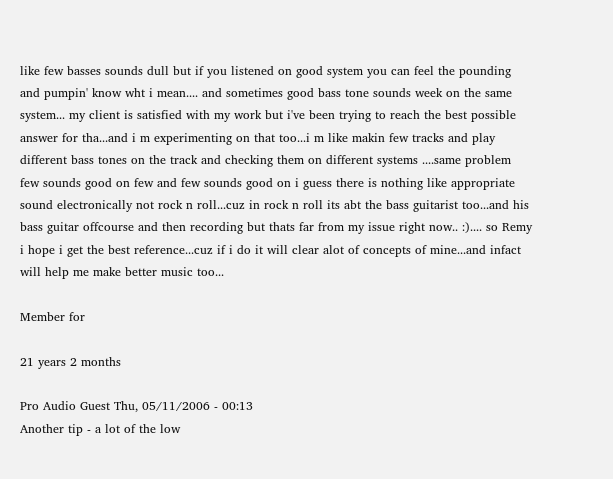like few basses sounds dull but if you listened on good system you can feel the pounding and pumpin' know wht i mean.... and sometimes good bass tone sounds week on the same system... my client is satisfied with my work but i've been trying to reach the best possible answer for tha...and i m experimenting on that too...i m like makin few tracks and play different bass tones on the track and checking them on different systems ....same problem few sounds good on few and few sounds good on i guess there is nothing like appropriate sound electronically not rock n roll...cuz in rock n roll its abt the bass guitarist too...and his bass guitar offcourse and then recording but thats far from my issue right now.. :).... so Remy i hope i get the best reference...cuz if i do it will clear alot of concepts of mine...and infact will help me make better music too...

Member for

21 years 2 months

Pro Audio Guest Thu, 05/11/2006 - 00:13
Another tip - a lot of the low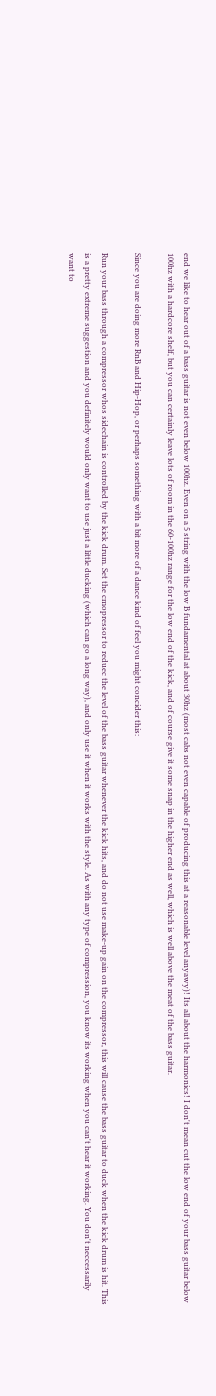end we like to hear out of a bass guitar is not even below 100hz. Even on a 5 string with the low B fundamental at about 30hz (most cabs not even capable of producing this at a reasonable level anyawy)! Its all about the harmonics! I don't mean cut the low end of your bass guitar below 100hz with a hardcore shelf, but you can certainly leave lots of room in the 60-100hz range for the low end of the kick, and of course give it some snap in the higher end as well, which is well above the meat of the bass guitar.

Since you are doing more RnB and Hip-Hop, or perhaps something with a bit more of a dance kind of feel you might concider this:

Run your bass through a compressor whos sidechain is controlled by the kick drum. Set the cmopressor to reduec the level of the bass guitar whenever the kick hits, and do not use make-up gain on the compressor, this will cause the bass guitar to duck when the kick drum is hit. This is a pretty extreme suggestion and you definitely would only want to use just a little ducking (which can go a long way), and only use it when it works with the style. As with any type of compression, you know its working when you can't hear it working. You don't neccessarily want to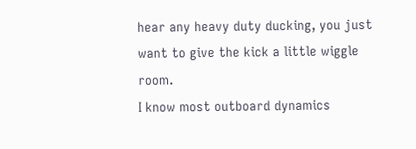hear any heavy duty ducking, you just want to give the kick a little wiggle room.
I know most outboard dynamics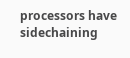processors have sidechaining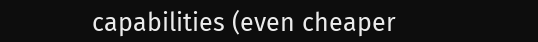capabilities (even cheaper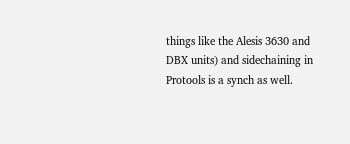things like the Alesis 3630 and DBX units) and sidechaining in Protools is a synch as well.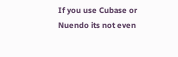If you use Cubase or Nuendo its not even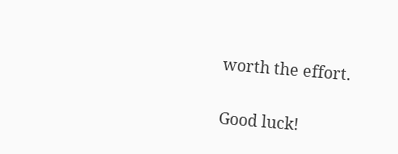worth the effort.

Good luck!